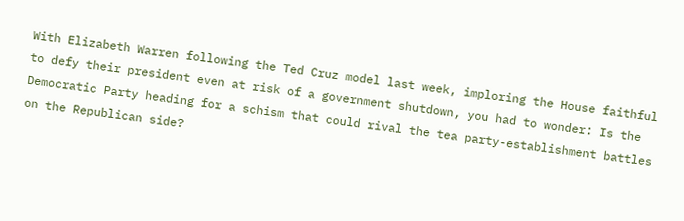With Elizabeth Warren following the Ted Cruz model last week, imploring the House faithful to defy their president even at risk of a government shutdown, you had to wonder: Is the Democratic Party heading for a schism that could rival the tea party-establishment battles on the Republican side?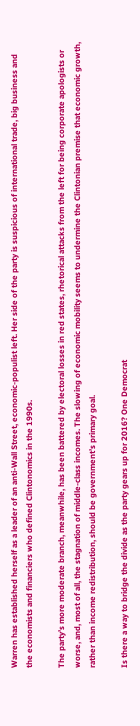Warren has established herself as a leader of an anti-Wall Street, economic-populist left. Her side of the party is suspicious of international trade, big business and the economists and financiers who defined Clintonomics in the 1990s.

The party’s more moderate branch, meanwhile, has been battered by electoral losses in red states, rhetorical attacks from the left for being corporate apologists or worse, and, most of all, the stagnation of middle-class incomes. The slowing of economic mobility seems to undermine the Clintonian premise that economic growth, rather than income redistribution, should be government’s primary goal.

Is there a way to bridge the divide as the party gears up for 2016? One Democrat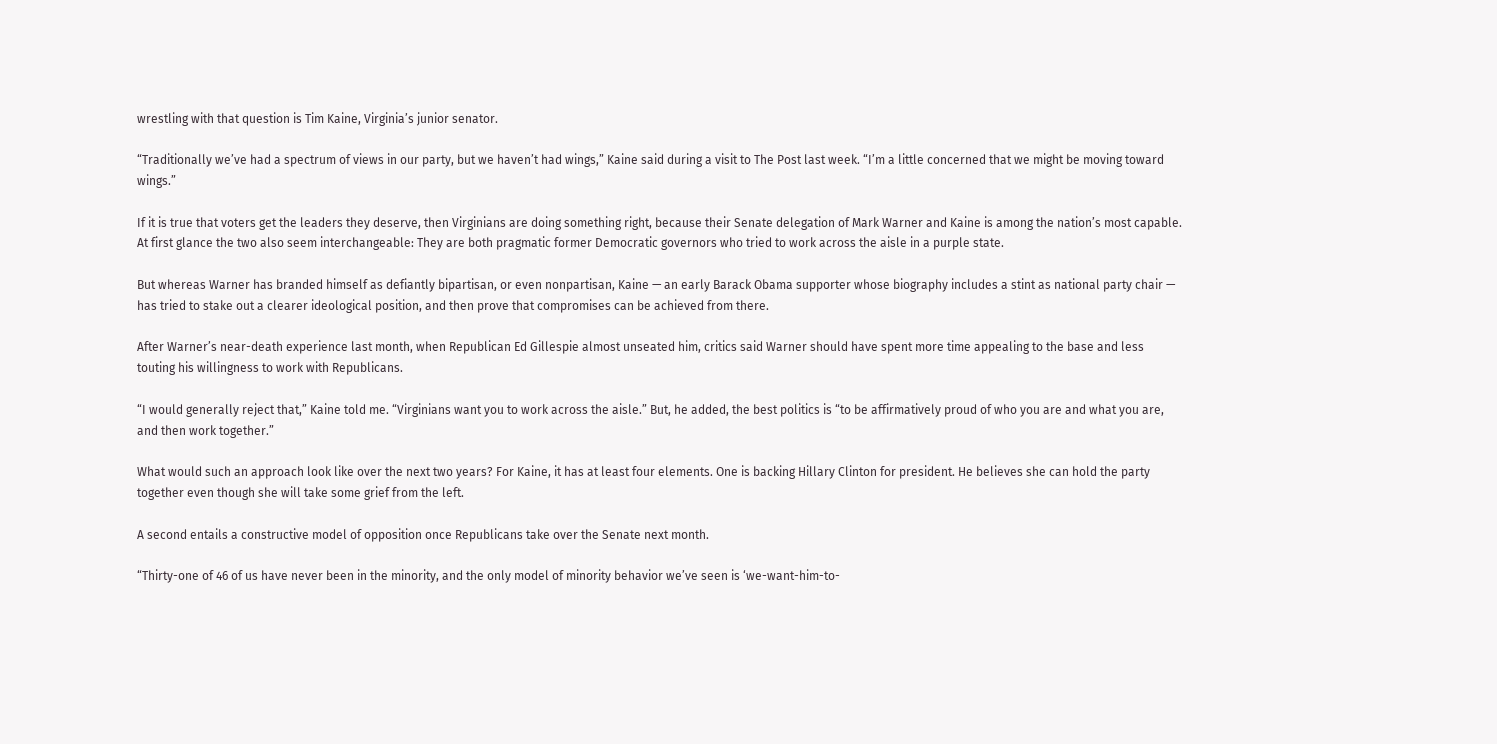wrestling with that question is Tim Kaine, Virginia’s junior senator.

“Traditionally we’ve had a spectrum of views in our party, but we haven’t had wings,” Kaine said during a visit to The Post last week. “I’m a little concerned that we might be moving toward wings.”

If it is true that voters get the leaders they deserve, then Virginians are doing something right, because their Senate delegation of Mark Warner and Kaine is among the nation’s most capable. At first glance the two also seem interchangeable: They are both pragmatic former Democratic governors who tried to work across the aisle in a purple state.

But whereas Warner has branded himself as defiantly bipartisan, or even nonpartisan, Kaine — an early Barack Obama supporter whose biography includes a stint as national party chair — has tried to stake out a clearer ideological position, and then prove that compromises can be achieved from there.

After Warner’s near-death experience last month, when Republican Ed Gillespie almost unseated him, critics said Warner should have spent more time appealing to the base and less touting his willingness to work with Republicans.

“I would generally reject that,” Kaine told me. “Virginians want you to work across the aisle.” But, he added, the best politics is “to be affirmatively proud of who you are and what you are, and then work together.”

What would such an approach look like over the next two years? For Kaine, it has at least four elements. One is backing Hillary Clinton for president. He believes she can hold the party together even though she will take some grief from the left.

A second entails a constructive model of opposition once Republicans take over the Senate next month.

“Thirty-one of 46 of us have never been in the minority, and the only model of minority behavior we’ve seen is ‘we-want-him-to-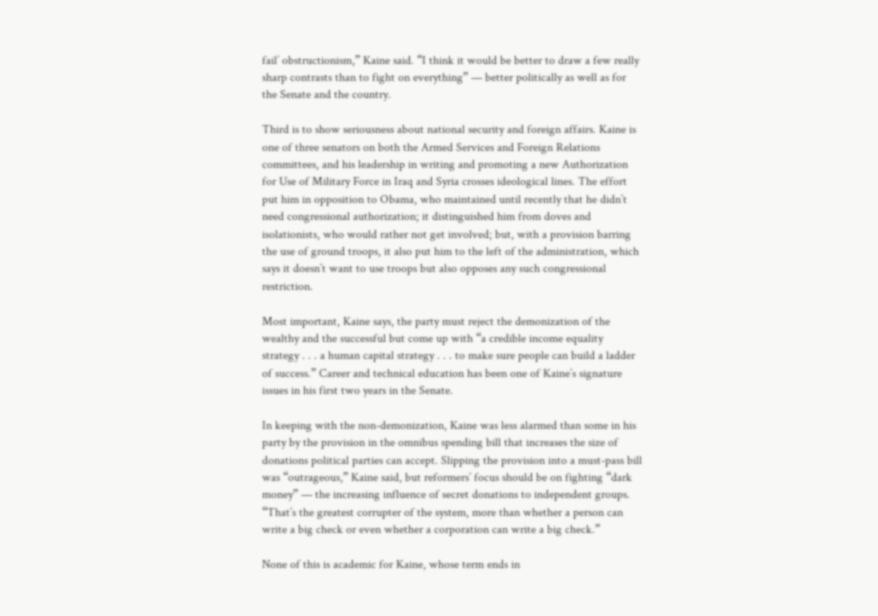fail’ obstructionism,” Kaine said. “I think it would be better to draw a few really sharp contrasts than to fight on everything” — better politically as well as for the Senate and the country.

Third is to show seriousness about national security and foreign affairs. Kaine is one of three senators on both the Armed Services and Foreign Relations committees, and his leadership in writing and promoting a new Authorization for Use of Military Force in Iraq and Syria crosses ideological lines. The effort put him in opposition to Obama, who maintained until recently that he didn’t need congressional authorization; it distinguished him from doves and isolationists, who would rather not get involved; but, with a provision barring the use of ground troops, it also put him to the left of the administration, which says it doesn’t want to use troops but also opposes any such congressional restriction.

Most important, Kaine says, the party must reject the demonization of the wealthy and the successful but come up with “a credible income equality strategy . . . a human capital strategy . . . to make sure people can build a ladder of success.” Career and technical education has been one of Kaine’s signature issues in his first two years in the Senate.

In keeping with the non-demonization, Kaine was less alarmed than some in his party by the provision in the omnibus spending bill that increases the size of donations political parties can accept. Slipping the provision into a must-pass bill was “outrageous,” Kaine said, but reformers’ focus should be on fighting “dark money” — the increasing influence of secret donations to independent groups. “That’s the greatest corrupter of the system, more than whether a person can write a big check or even whether a corporation can write a big check.”

None of this is academic for Kaine, whose term ends in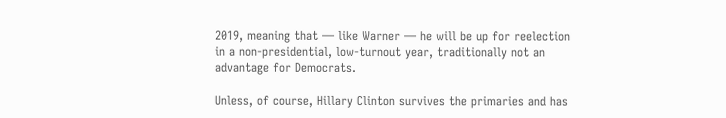2019, meaning that — like Warner — he will be up for reelection in a non-presidential, low-turnout year, traditionally not an advantage for Democrats.

Unless, of course, Hillary Clinton survives the primaries and has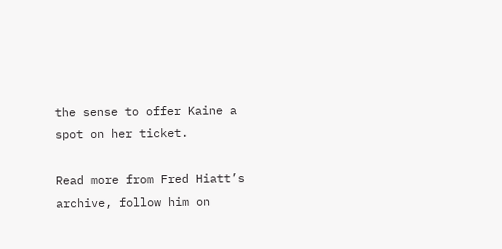the sense to offer Kaine a spot on her ticket.

Read more from Fred Hiatt’s archive, follow him on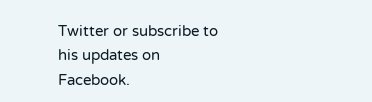Twitter or subscribe to his updates on Facebook.